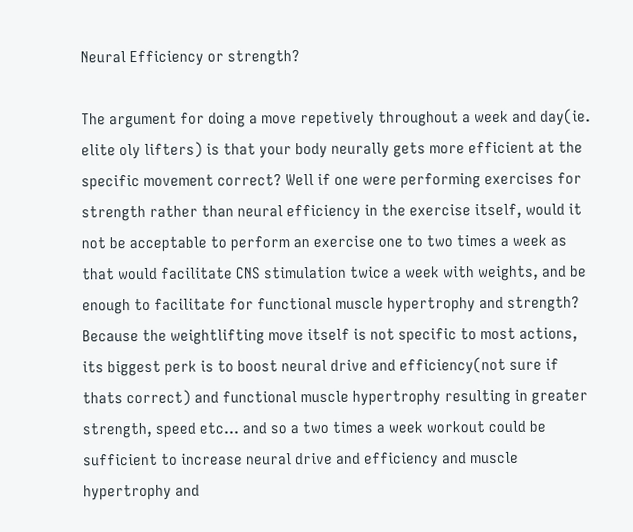Neural Efficiency or strength?

The argument for doing a move repetively throughout a week and day(ie. elite oly lifters) is that your body neurally gets more efficient at the specific movement correct? Well if one were performing exercises for strength rather than neural efficiency in the exercise itself, would it not be acceptable to perform an exercise one to two times a week as that would facilitate CNS stimulation twice a week with weights, and be enough to facilitate for functional muscle hypertrophy and strength? Because the weightlifting move itself is not specific to most actions, its biggest perk is to boost neural drive and efficiency(not sure if thats correct) and functional muscle hypertrophy resulting in greater strength, speed etc… and so a two times a week workout could be sufficient to increase neural drive and efficiency and muscle hypertrophy and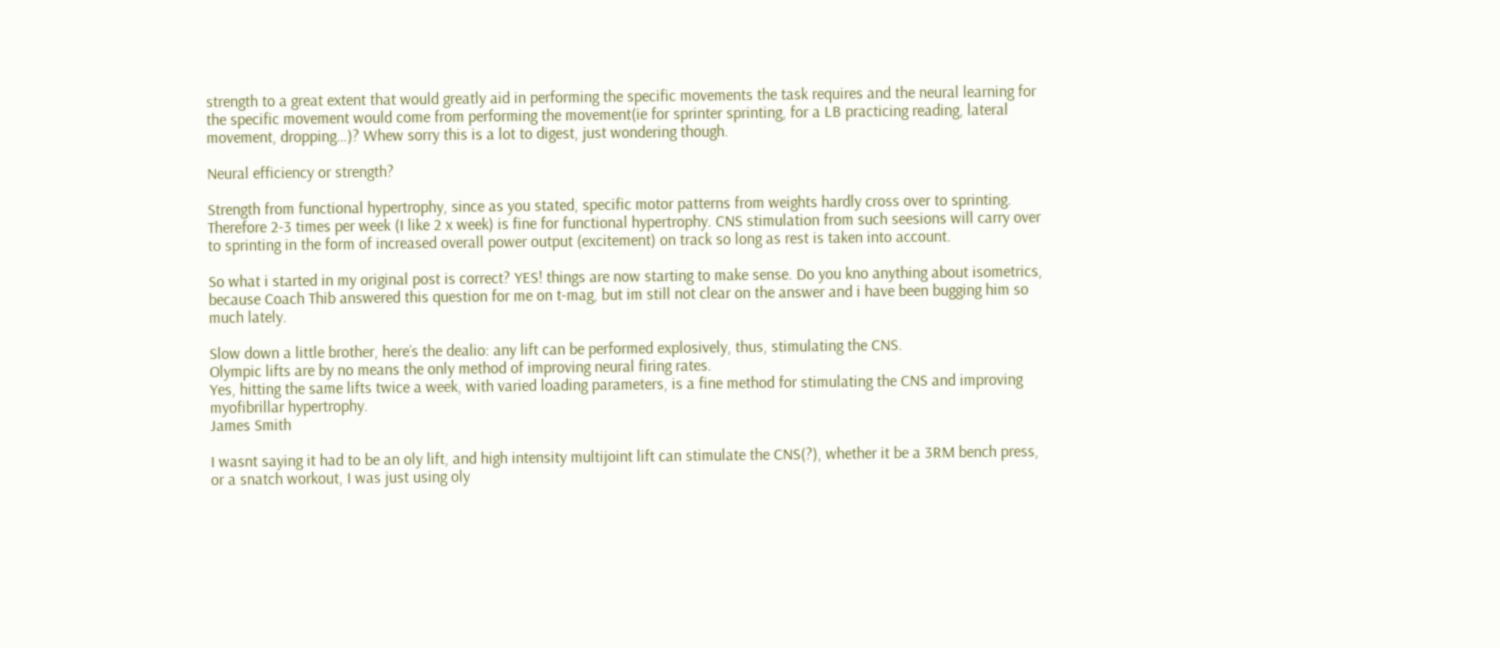strength to a great extent that would greatly aid in performing the specific movements the task requires and the neural learning for the specific movement would come from performing the movement(ie for sprinter sprinting, for a LB practicing reading, lateral movement, dropping…)? Whew sorry this is a lot to digest, just wondering though.

Neural efficiency or strength?

Strength from functional hypertrophy, since as you stated, specific motor patterns from weights hardly cross over to sprinting. Therefore 2-3 times per week (I like 2 x week) is fine for functional hypertrophy. CNS stimulation from such seesions will carry over to sprinting in the form of increased overall power output (excitement) on track so long as rest is taken into account.

So what i started in my original post is correct? YES! things are now starting to make sense. Do you kno anything about isometrics, because Coach Thib answered this question for me on t-mag, but im still not clear on the answer and i have been bugging him so much lately.

Slow down a little brother, here’s the dealio: any lift can be performed explosively, thus, stimulating the CNS.
Olympic lifts are by no means the only method of improving neural firing rates.
Yes, hitting the same lifts twice a week, with varied loading parameters, is a fine method for stimulating the CNS and improving myofibrillar hypertrophy.
James Smith

I wasnt saying it had to be an oly lift, and high intensity multijoint lift can stimulate the CNS(?), whether it be a 3RM bench press, or a snatch workout, I was just using oly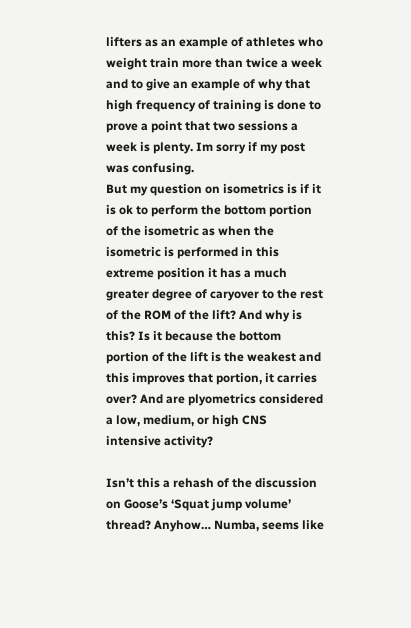lifters as an example of athletes who weight train more than twice a week and to give an example of why that high frequency of training is done to prove a point that two sessions a week is plenty. Im sorry if my post was confusing.
But my question on isometrics is if it is ok to perform the bottom portion of the isometric as when the isometric is performed in this extreme position it has a much greater degree of caryover to the rest of the ROM of the lift? And why is this? Is it because the bottom portion of the lift is the weakest and this improves that portion, it carries over? And are plyometrics considered a low, medium, or high CNS intensive activity?

Isn’t this a rehash of the discussion on Goose’s ‘Squat jump volume’ thread? Anyhow… Numba, seems like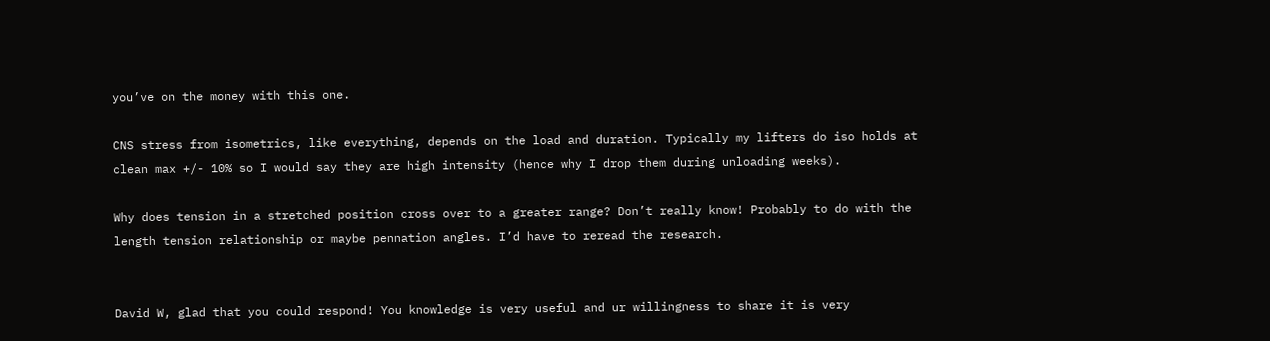you’ve on the money with this one.

CNS stress from isometrics, like everything, depends on the load and duration. Typically my lifters do iso holds at clean max +/- 10% so I would say they are high intensity (hence why I drop them during unloading weeks).

Why does tension in a stretched position cross over to a greater range? Don’t really know! Probably to do with the length tension relationship or maybe pennation angles. I’d have to reread the research.


David W, glad that you could respond! You knowledge is very useful and ur willingness to share it is very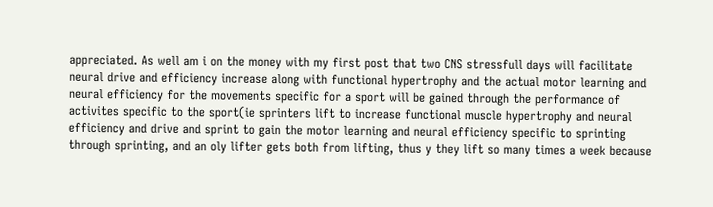appreciated. As well am i on the money with my first post that two CNS stressfull days will facilitate neural drive and efficiency increase along with functional hypertrophy and the actual motor learning and neural efficiency for the movements specific for a sport will be gained through the performance of activites specific to the sport(ie sprinters lift to increase functional muscle hypertrophy and neural efficiency and drive and sprint to gain the motor learning and neural efficiency specific to sprinting through sprinting, and an oly lifter gets both from lifting, thus y they lift so many times a week because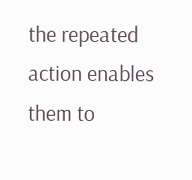the repeated action enables them to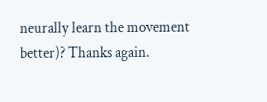neurally learn the movement better)? Thanks again.